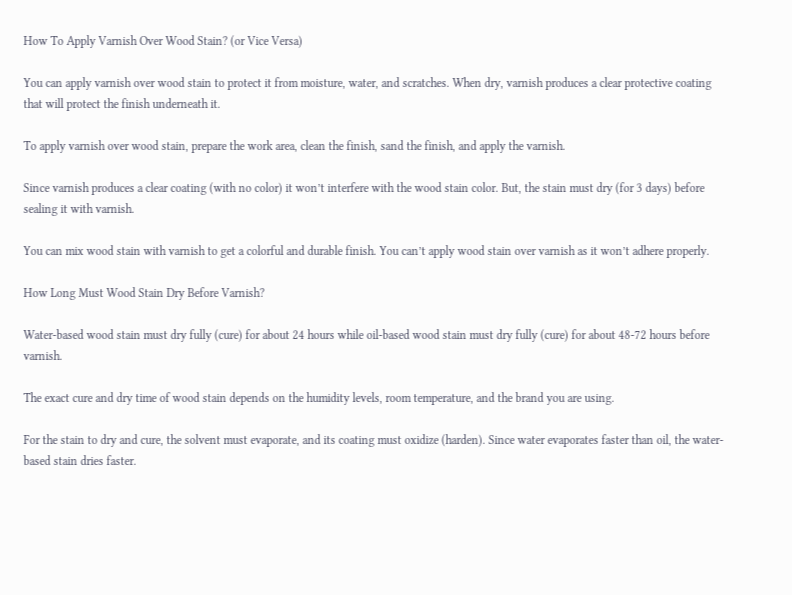How To Apply Varnish Over Wood Stain? (or Vice Versa)

You can apply varnish over wood stain to protect it from moisture, water, and scratches. When dry, varnish produces a clear protective coating that will protect the finish underneath it.

To apply varnish over wood stain, prepare the work area, clean the finish, sand the finish, and apply the varnish.

Since varnish produces a clear coating (with no color) it won’t interfere with the wood stain color. But, the stain must dry (for 3 days) before sealing it with varnish.

You can mix wood stain with varnish to get a colorful and durable finish. You can’t apply wood stain over varnish as it won’t adhere properly.

How Long Must Wood Stain Dry Before Varnish?

Water-based wood stain must dry fully (cure) for about 24 hours while oil-based wood stain must dry fully (cure) for about 48-72 hours before varnish.

The exact cure and dry time of wood stain depends on the humidity levels, room temperature, and the brand you are using.

For the stain to dry and cure, the solvent must evaporate, and its coating must oxidize (harden). Since water evaporates faster than oil, the water-based stain dries faster.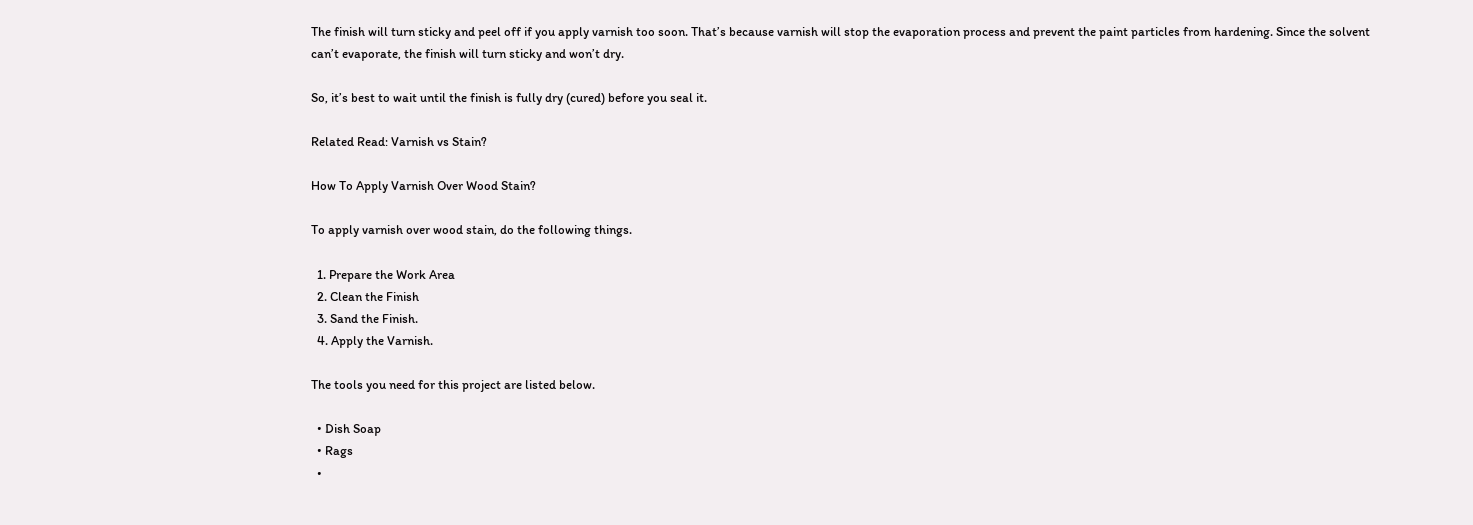The finish will turn sticky and peel off if you apply varnish too soon. That’s because varnish will stop the evaporation process and prevent the paint particles from hardening. Since the solvent can’t evaporate, the finish will turn sticky and won’t dry.

So, it’s best to wait until the finish is fully dry (cured) before you seal it.

Related Read: Varnish vs Stain?

How To Apply Varnish Over Wood Stain?

To apply varnish over wood stain, do the following things.

  1. Prepare the Work Area
  2. Clean the Finish
  3. Sand the Finish.
  4. Apply the Varnish.

The tools you need for this project are listed below.

  • Dish Soap
  • Rags
  •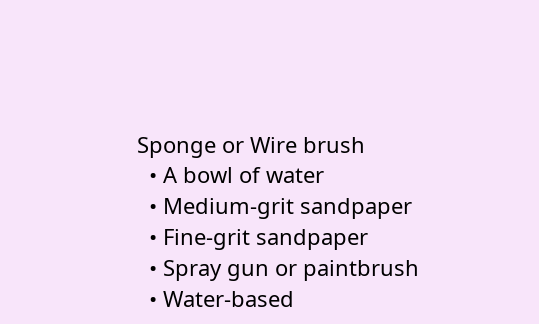Sponge or Wire brush
  • A bowl of water
  • Medium-grit sandpaper
  • Fine-grit sandpaper
  • Spray gun or paintbrush
  • Water-based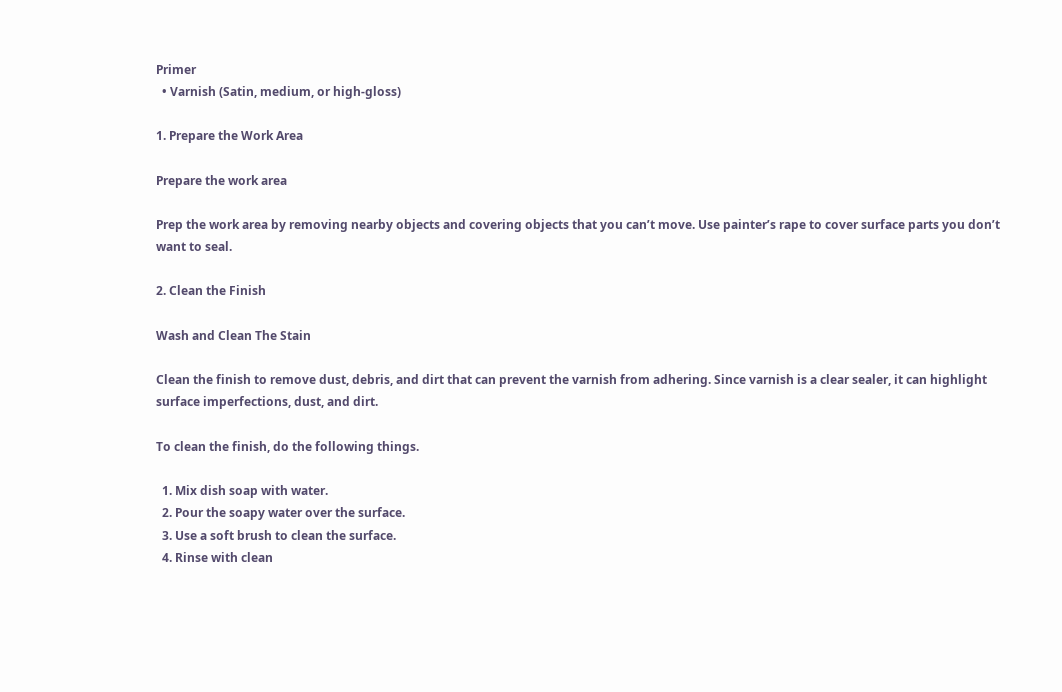Primer
  • Varnish (Satin, medium, or high-gloss)

1. Prepare the Work Area

Prepare the work area

Prep the work area by removing nearby objects and covering objects that you can’t move. Use painter’s rape to cover surface parts you don’t want to seal.

2. Clean the Finish

Wash and Clean The Stain

Clean the finish to remove dust, debris, and dirt that can prevent the varnish from adhering. Since varnish is a clear sealer, it can highlight surface imperfections, dust, and dirt.

To clean the finish, do the following things.

  1. Mix dish soap with water.
  2. Pour the soapy water over the surface.
  3. Use a soft brush to clean the surface.
  4. Rinse with clean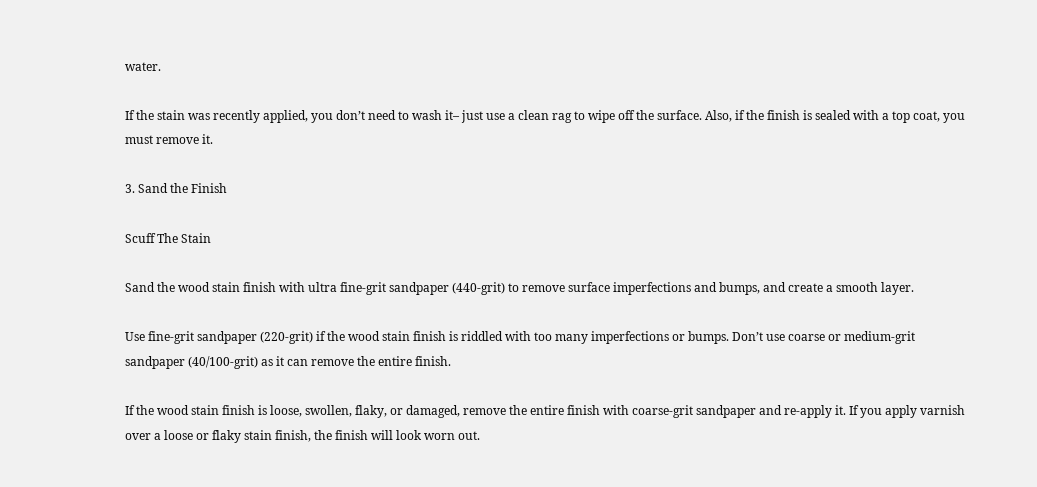water.

If the stain was recently applied, you don’t need to wash it– just use a clean rag to wipe off the surface. Also, if the finish is sealed with a top coat, you must remove it.

3. Sand the Finish

Scuff The Stain

Sand the wood stain finish with ultra fine-grit sandpaper (440-grit) to remove surface imperfections and bumps, and create a smooth layer.

Use fine-grit sandpaper (220-grit) if the wood stain finish is riddled with too many imperfections or bumps. Don’t use coarse or medium-grit sandpaper (40/100-grit) as it can remove the entire finish.

If the wood stain finish is loose, swollen, flaky, or damaged, remove the entire finish with coarse-grit sandpaper and re-apply it. If you apply varnish over a loose or flaky stain finish, the finish will look worn out.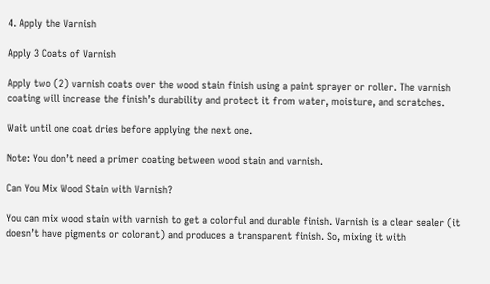4. Apply the Varnish

Apply 3 Coats of Varnish

Apply two (2) varnish coats over the wood stain finish using a paint sprayer or roller. The varnish coating will increase the finish’s durability and protect it from water, moisture, and scratches.

Wait until one coat dries before applying the next one.

Note: You don’t need a primer coating between wood stain and varnish.

Can You Mix Wood Stain with Varnish?

You can mix wood stain with varnish to get a colorful and durable finish. Varnish is a clear sealer (it doesn’t have pigments or colorant) and produces a transparent finish. So, mixing it with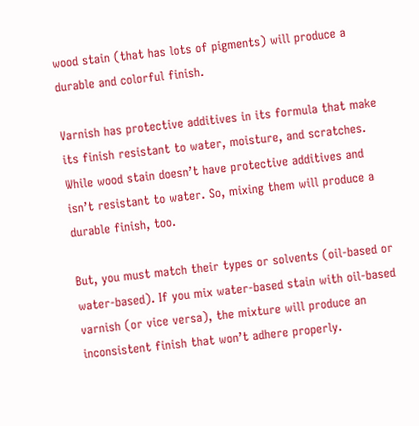wood stain (that has lots of pigments) will produce a durable and colorful finish.

Varnish has protective additives in its formula that make its finish resistant to water, moisture, and scratches. While wood stain doesn’t have protective additives and isn’t resistant to water. So, mixing them will produce a durable finish, too.

But, you must match their types or solvents (oil-based or water-based). If you mix water-based stain with oil-based varnish (or vice versa), the mixture will produce an inconsistent finish that won’t adhere properly.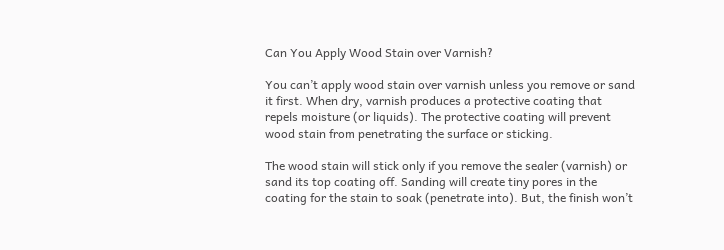Can You Apply Wood Stain over Varnish?

You can’t apply wood stain over varnish unless you remove or sand it first. When dry, varnish produces a protective coating that repels moisture (or liquids). The protective coating will prevent wood stain from penetrating the surface or sticking.

The wood stain will stick only if you remove the sealer (varnish) or sand its top coating off. Sanding will create tiny pores in the coating for the stain to soak (penetrate into). But, the finish won’t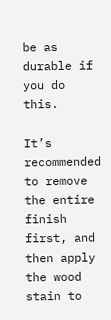be as durable if you do this.

It’s recommended to remove the entire finish first, and then apply the wood stain to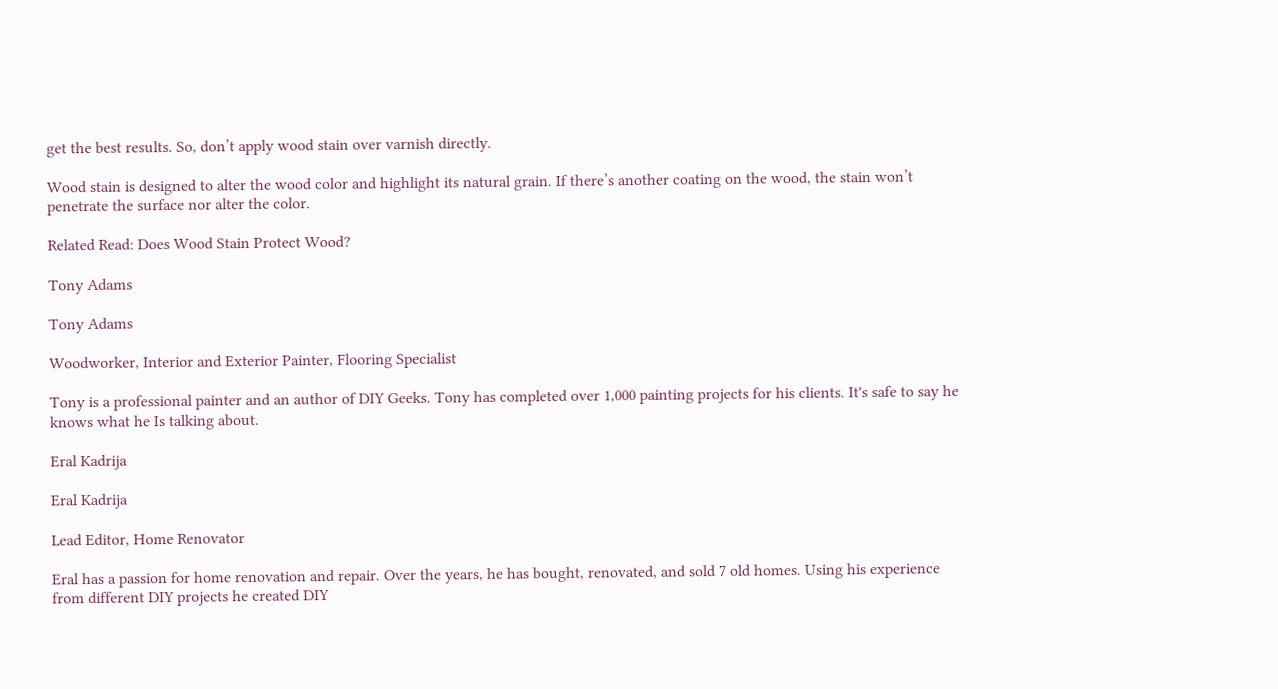get the best results. So, don’t apply wood stain over varnish directly.

Wood stain is designed to alter the wood color and highlight its natural grain. If there’s another coating on the wood, the stain won’t penetrate the surface nor alter the color.

Related Read: Does Wood Stain Protect Wood?

Tony Adams

Tony Adams

Woodworker, Interior and Exterior Painter, Flooring Specialist

Tony is a professional painter and an author of DIY Geeks. Tony has completed over 1,000 painting projects for his clients. It's safe to say he knows what he Is talking about.

Eral Kadrija

Eral Kadrija

Lead Editor, Home Renovator

Eral has a passion for home renovation and repair. Over the years, he has bought, renovated, and sold 7 old homes. Using his experience from different DIY projects he created DIY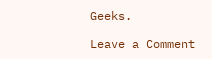Geeks.

Leave a Comment